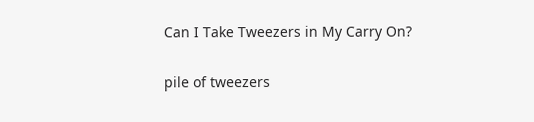Can I Take Tweezers in My Carry On?

pile of tweezers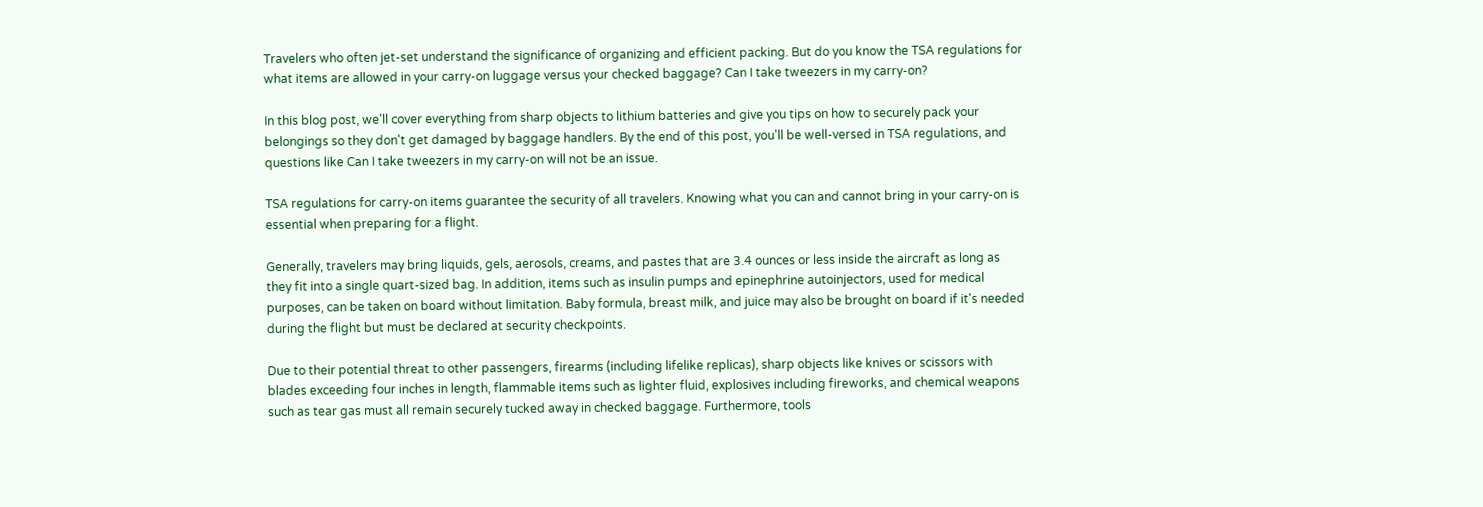Travelers who often jet-set understand the significance of organizing and efficient packing. But do you know the TSA regulations for what items are allowed in your carry-on luggage versus your checked baggage? Can I take tweezers in my carry-on?

In this blog post, we'll cover everything from sharp objects to lithium batteries and give you tips on how to securely pack your belongings so they don't get damaged by baggage handlers. By the end of this post, you'll be well-versed in TSA regulations, and questions like Can I take tweezers in my carry-on will not be an issue.

TSA regulations for carry-on items guarantee the security of all travelers. Knowing what you can and cannot bring in your carry-on is essential when preparing for a flight.

Generally, travelers may bring liquids, gels, aerosols, creams, and pastes that are 3.4 ounces or less inside the aircraft as long as they fit into a single quart-sized bag. In addition, items such as insulin pumps and epinephrine autoinjectors, used for medical purposes, can be taken on board without limitation. Baby formula, breast milk, and juice may also be brought on board if it's needed during the flight but must be declared at security checkpoints.

Due to their potential threat to other passengers, firearms (including lifelike replicas), sharp objects like knives or scissors with blades exceeding four inches in length, flammable items such as lighter fluid, explosives including fireworks, and chemical weapons such as tear gas must all remain securely tucked away in checked baggage. Furthermore, tools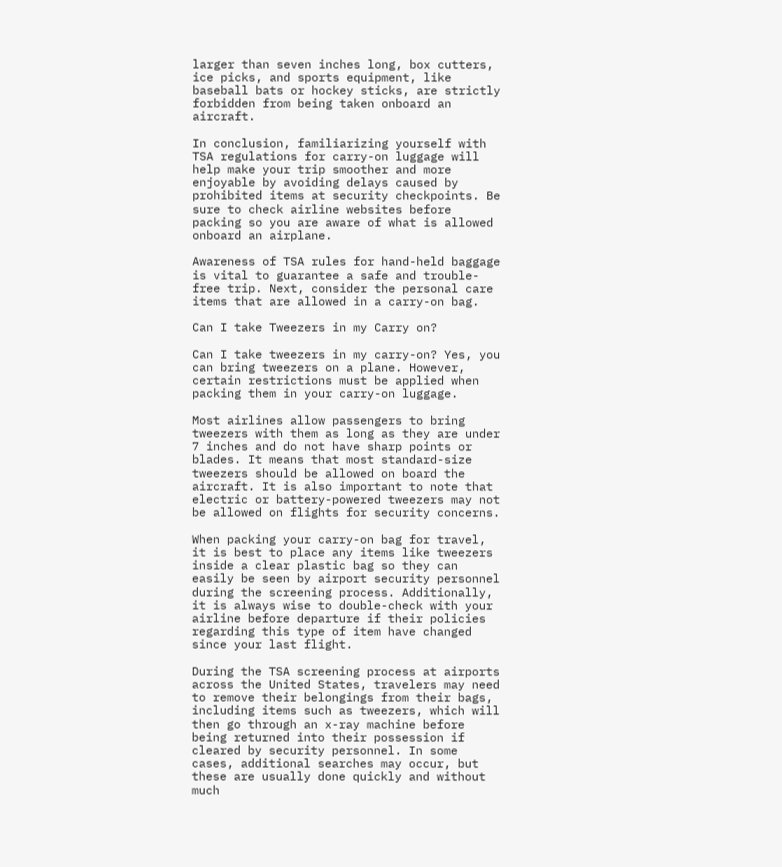larger than seven inches long, box cutters, ice picks, and sports equipment, like baseball bats or hockey sticks, are strictly forbidden from being taken onboard an aircraft.

In conclusion, familiarizing yourself with TSA regulations for carry-on luggage will help make your trip smoother and more enjoyable by avoiding delays caused by prohibited items at security checkpoints. Be sure to check airline websites before packing so you are aware of what is allowed onboard an airplane.

Awareness of TSA rules for hand-held baggage is vital to guarantee a safe and trouble-free trip. Next, consider the personal care items that are allowed in a carry-on bag.

Can I take Tweezers in my Carry on?

Can I take tweezers in my carry-on? Yes, you can bring tweezers on a plane. However, certain restrictions must be applied when packing them in your carry-on luggage.

Most airlines allow passengers to bring tweezers with them as long as they are under 7 inches and do not have sharp points or blades. It means that most standard-size tweezers should be allowed on board the aircraft. It is also important to note that electric or battery-powered tweezers may not be allowed on flights for security concerns.

When packing your carry-on bag for travel, it is best to place any items like tweezers inside a clear plastic bag so they can easily be seen by airport security personnel during the screening process. Additionally, it is always wise to double-check with your airline before departure if their policies regarding this type of item have changed since your last flight.

During the TSA screening process at airports across the United States, travelers may need to remove their belongings from their bags, including items such as tweezers, which will then go through an x-ray machine before being returned into their possession if cleared by security personnel. In some cases, additional searches may occur, but these are usually done quickly and without much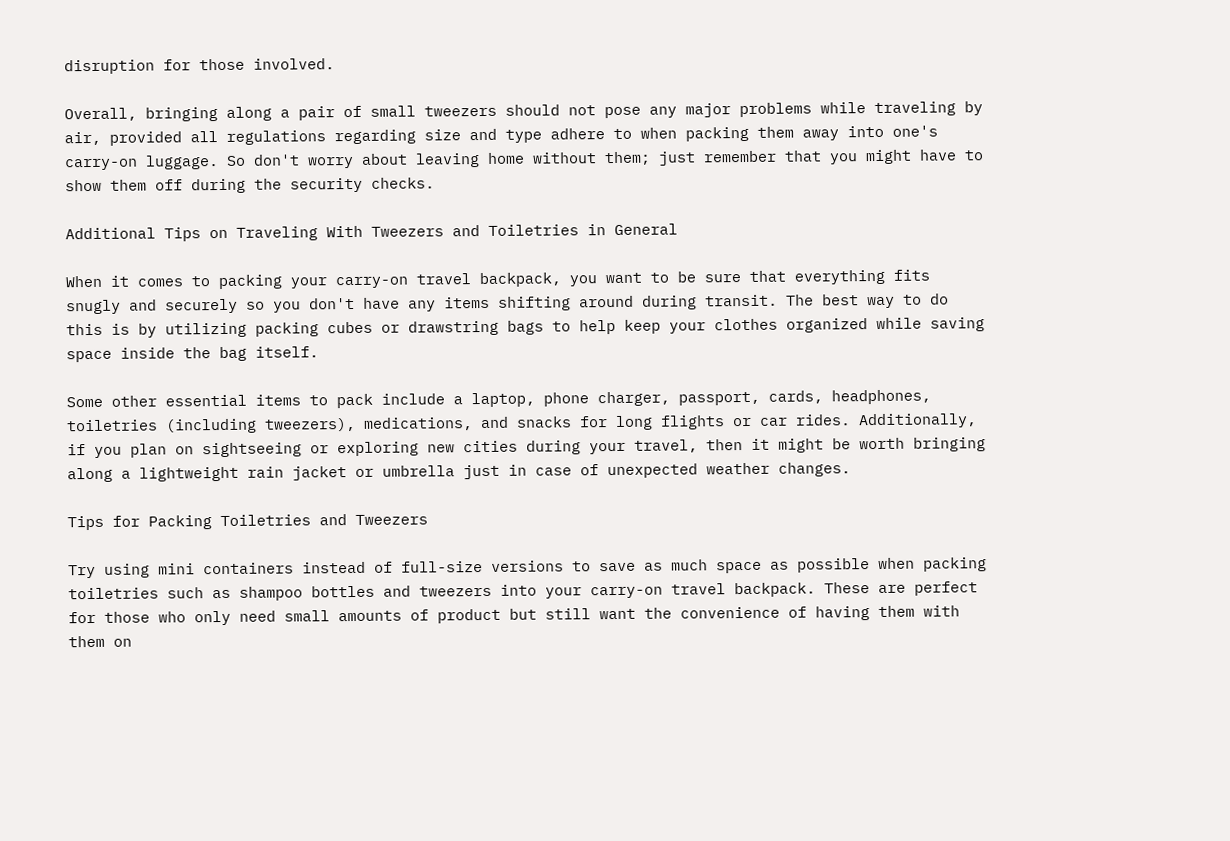disruption for those involved.

Overall, bringing along a pair of small tweezers should not pose any major problems while traveling by air, provided all regulations regarding size and type adhere to when packing them away into one's carry-on luggage. So don't worry about leaving home without them; just remember that you might have to show them off during the security checks.

Additional Tips on Traveling With Tweezers and Toiletries in General

When it comes to packing your carry-on travel backpack, you want to be sure that everything fits snugly and securely so you don't have any items shifting around during transit. The best way to do this is by utilizing packing cubes or drawstring bags to help keep your clothes organized while saving space inside the bag itself.

Some other essential items to pack include a laptop, phone charger, passport, cards, headphones, toiletries (including tweezers), medications, and snacks for long flights or car rides. Additionally, if you plan on sightseeing or exploring new cities during your travel, then it might be worth bringing along a lightweight rain jacket or umbrella just in case of unexpected weather changes.

Tips for Packing Toiletries and Tweezers

Try using mini containers instead of full-size versions to save as much space as possible when packing toiletries such as shampoo bottles and tweezers into your carry-on travel backpack. These are perfect for those who only need small amounts of product but still want the convenience of having them with them on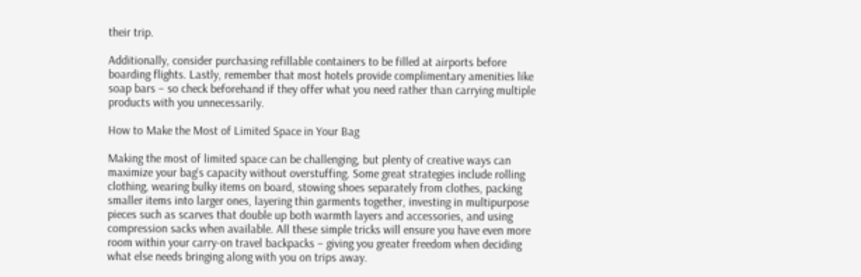their trip.

Additionally, consider purchasing refillable containers to be filled at airports before boarding flights. Lastly, remember that most hotels provide complimentary amenities like soap bars – so check beforehand if they offer what you need rather than carrying multiple products with you unnecessarily.

How to Make the Most of Limited Space in Your Bag

Making the most of limited space can be challenging, but plenty of creative ways can maximize your bag's capacity without overstuffing. Some great strategies include rolling clothing, wearing bulky items on board, stowing shoes separately from clothes, packing smaller items into larger ones, layering thin garments together, investing in multipurpose pieces such as scarves that double up both warmth layers and accessories, and using compression sacks when available. All these simple tricks will ensure you have even more room within your carry-on travel backpacks – giving you greater freedom when deciding what else needs bringing along with you on trips away.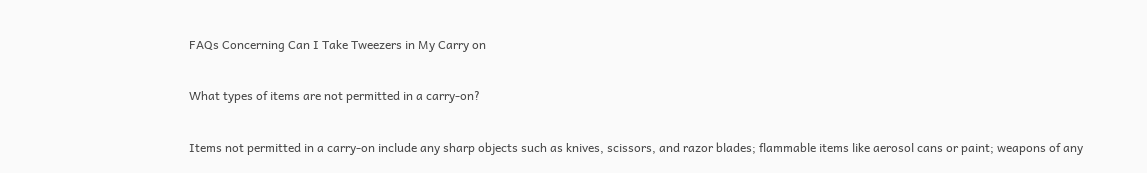FAQs Concerning Can I Take Tweezers in My Carry on

What types of items are not permitted in a carry-on?

Items not permitted in a carry-on include any sharp objects such as knives, scissors, and razor blades; flammable items like aerosol cans or paint; weapons of any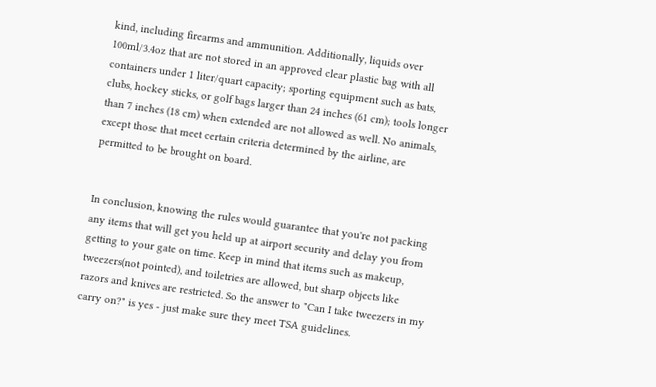kind, including firearms and ammunition. Additionally, liquids over 100ml/3.4oz that are not stored in an approved clear plastic bag with all containers under 1 liter/quart capacity; sporting equipment such as bats, clubs, hockey sticks, or golf bags larger than 24 inches (61 cm); tools longer than 7 inches (18 cm) when extended are not allowed as well. No animals, except those that meet certain criteria determined by the airline, are permitted to be brought on board.


In conclusion, knowing the rules would guarantee that you're not packing any items that will get you held up at airport security and delay you from getting to your gate on time. Keep in mind that items such as makeup, tweezers(not pointed), and toiletries are allowed, but sharp objects like razors and knives are restricted. So the answer to "Can I take tweezers in my carry on?" is yes - just make sure they meet TSA guidelines.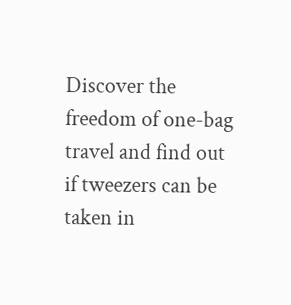Discover the freedom of one-bag travel and find out if tweezers can be taken in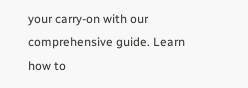your carry-on with our comprehensive guide. Learn how to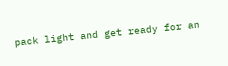pack light and get ready for an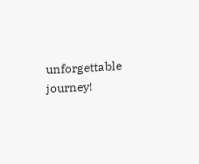unforgettable journey!